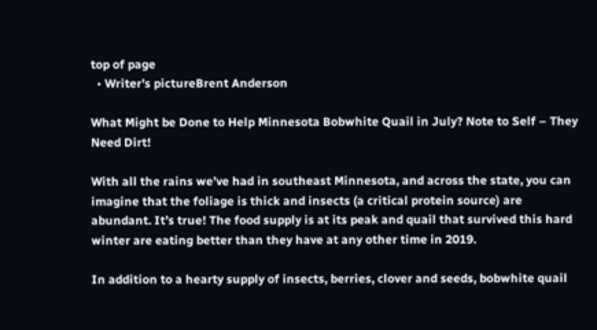top of page
  • Writer's pictureBrent Anderson

What Might be Done to Help Minnesota Bobwhite Quail in July? Note to Self – They Need Dirt!

With all the rains we’ve had in southeast Minnesota, and across the state, you can imagine that the foliage is thick and insects (a critical protein source) are abundant. It’s true! The food supply is at its peak and quail that survived this hard winter are eating better than they have at any other time in 2019.

In addition to a hearty supply of insects, berries, clover and seeds, bobwhite quail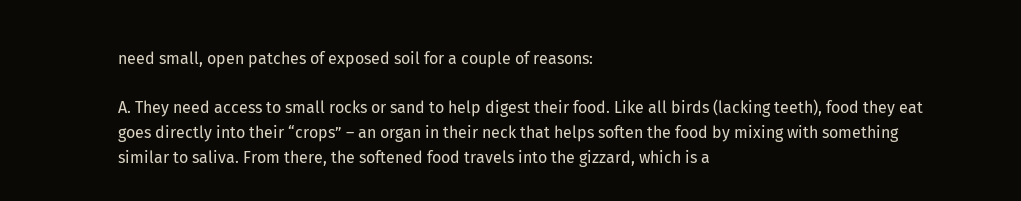need small, open patches of exposed soil for a couple of reasons:

A. They need access to small rocks or sand to help digest their food. Like all birds (lacking teeth), food they eat goes directly into their “crops” – an organ in their neck that helps soften the food by mixing with something similar to saliva. From there, the softened food travels into the gizzard, which is a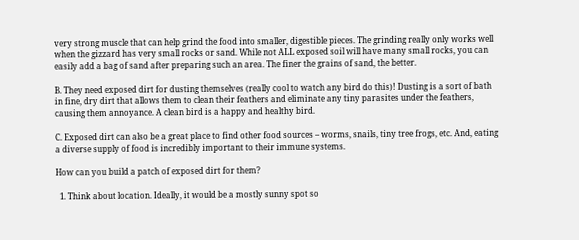very strong muscle that can help grind the food into smaller, digestible pieces. The grinding really only works well when the gizzard has very small rocks or sand. While not ALL exposed soil will have many small rocks, you can easily add a bag of sand after preparing such an area. The finer the grains of sand, the better.

B. They need exposed dirt for dusting themselves (really cool to watch any bird do this)! Dusting is a sort of bath in fine, dry dirt that allows them to clean their feathers and eliminate any tiny parasites under the feathers, causing them annoyance. A clean bird is a happy and healthy bird.

C. Exposed dirt can also be a great place to find other food sources – worms, snails, tiny tree frogs, etc. And, eating a diverse supply of food is incredibly important to their immune systems.

How can you build a patch of exposed dirt for them?

  1. Think about location. Ideally, it would be a mostly sunny spot so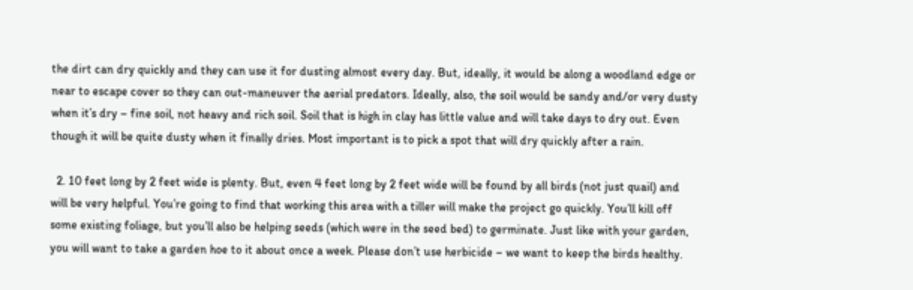the dirt can dry quickly and they can use it for dusting almost every day. But, ideally, it would be along a woodland edge or near to escape cover so they can out-maneuver the aerial predators. Ideally, also, the soil would be sandy and/or very dusty when it’s dry – fine soil, not heavy and rich soil. Soil that is high in clay has little value and will take days to dry out. Even though it will be quite dusty when it finally dries. Most important is to pick a spot that will dry quickly after a rain.

  2. 10 feet long by 2 feet wide is plenty. But, even 4 feet long by 2 feet wide will be found by all birds (not just quail) and will be very helpful. You’re going to find that working this area with a tiller will make the project go quickly. You’ll kill off some existing foliage, but you’ll also be helping seeds (which were in the seed bed) to germinate. Just like with your garden, you will want to take a garden hoe to it about once a week. Please don’t use herbicide – we want to keep the birds healthy.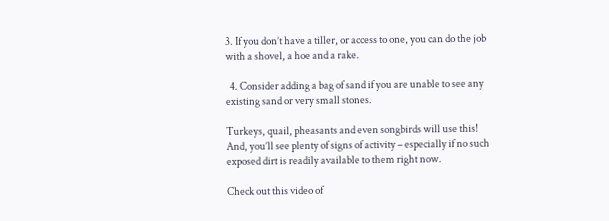3. If you don’t have a tiller, or access to one, you can do the job with a shovel, a hoe and a rake.

  4. Consider adding a bag of sand if you are unable to see any existing sand or very small stones.

Turkeys, quail, pheasants and even songbirds will use this! And, you’ll see plenty of signs of activity – especially if no such exposed dirt is readily available to them right now.

Check out this video of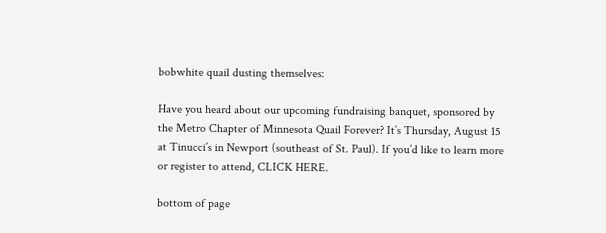bobwhite quail dusting themselves:

Have you heard about our upcoming fundraising banquet, sponsored by the Metro Chapter of Minnesota Quail Forever? It’s Thursday, August 15 at Tinucci’s in Newport (southeast of St. Paul). If you’d like to learn more or register to attend, CLICK HERE.

bottom of page